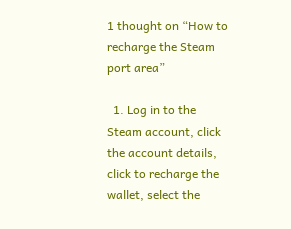1 thought on “How to recharge the Steam port area”

  1. Log in to the Steam account, click the account details, click to recharge the wallet, select the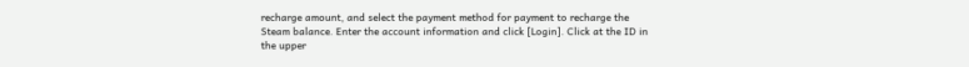recharge amount, and select the payment method for payment to recharge the Steam balance. Enter the account information and click [Login]. Click at the ID in the upper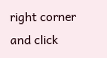right corner and click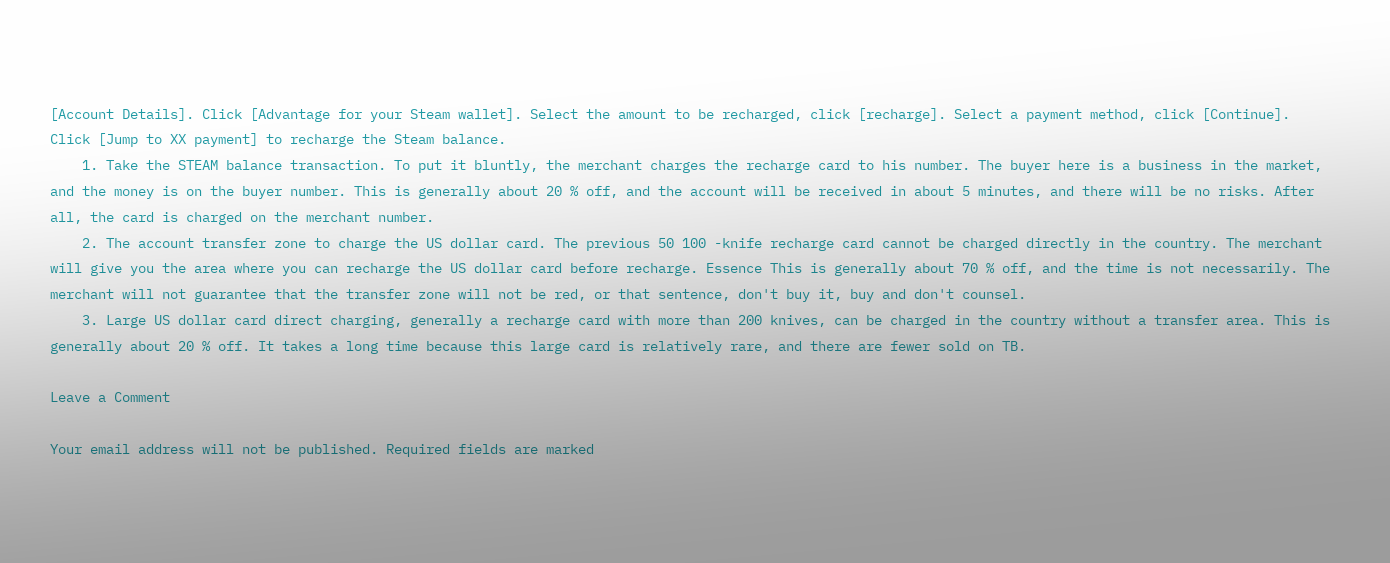[Account Details]. Click [Advantage for your Steam wallet]. Select the amount to be recharged, click [recharge]. Select a payment method, click [Continue]. Click [Jump to XX payment] to recharge the Steam balance.
    1. Take the STEAM balance transaction. To put it bluntly, the merchant charges the recharge card to his number. The buyer here is a business in the market, and the money is on the buyer number. This is generally about 20 % off, and the account will be received in about 5 minutes, and there will be no risks. After all, the card is charged on the merchant number.
    2. The account transfer zone to charge the US dollar card. The previous 50 100 -knife recharge card cannot be charged directly in the country. The merchant will give you the area where you can recharge the US dollar card before recharge. Essence This is generally about 70 % off, and the time is not necessarily. The merchant will not guarantee that the transfer zone will not be red, or that sentence, don't buy it, buy and don't counsel.
    3. Large US dollar card direct charging, generally a recharge card with more than 200 knives, can be charged in the country without a transfer area. This is generally about 20 % off. It takes a long time because this large card is relatively rare, and there are fewer sold on TB.

Leave a Comment

Your email address will not be published. Required fields are marked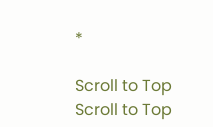*

Scroll to Top
Scroll to Top